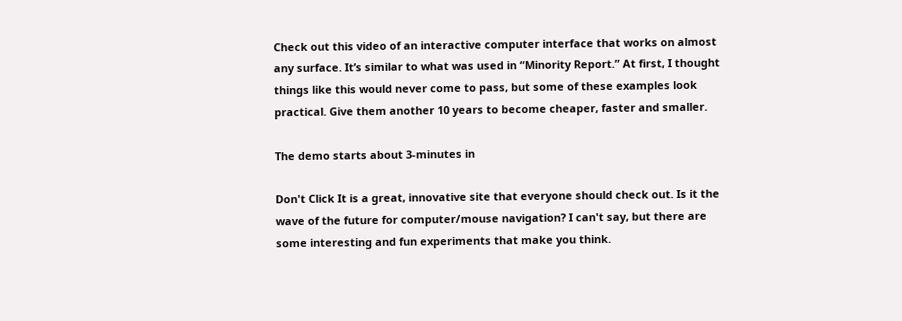Check out this video of an interactive computer interface that works on almost any surface. It’s similar to what was used in “Minority Report.” At first, I thought things like this would never come to pass, but some of these examples look practical. Give them another 10 years to become cheaper, faster and smaller.

The demo starts about 3-minutes in

Don't Click It is a great, innovative site that everyone should check out. Is it the wave of the future for computer/mouse navigation? I can't say, but there are some interesting and fun experiments that make you think.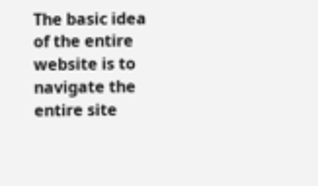The basic idea of the entire website is to navigate the entire site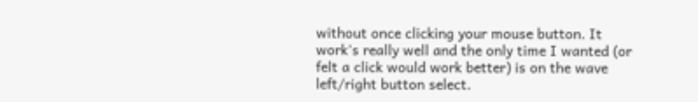without once clicking your mouse button. It work's really well and the only time I wanted (or felt a click would work better) is on the wave left/right button select.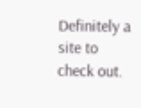Definitely a site to check out.